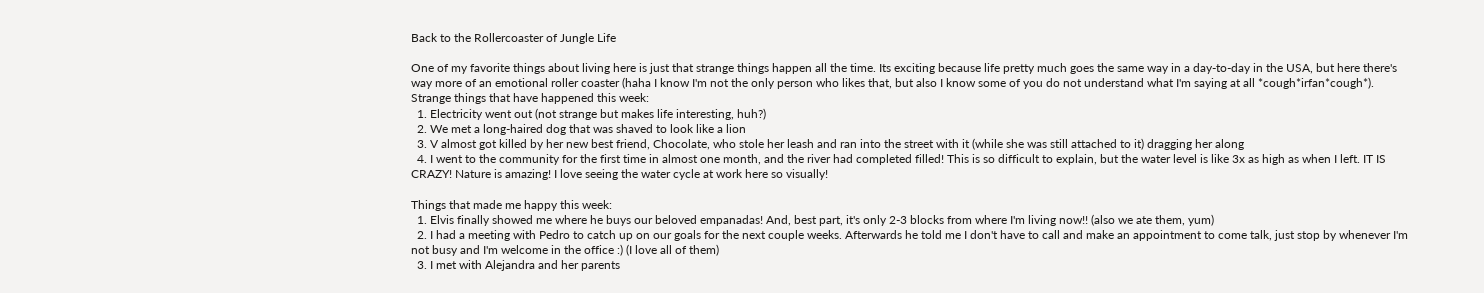Back to the Rollercoaster of Jungle Life

One of my favorite things about living here is just that strange things happen all the time. Its exciting because life pretty much goes the same way in a day-to-day in the USA, but here there's way more of an emotional roller coaster (haha I know I'm not the only person who likes that, but also I know some of you do not understand what I'm saying at all *cough*irfan*cough*). Strange things that have happened this week:
  1. Electricity went out (not strange but makes life interesting, huh?)
  2. We met a long-haired dog that was shaved to look like a lion
  3. V almost got killed by her new best friend, Chocolate, who stole her leash and ran into the street with it (while she was still attached to it) dragging her along
  4. I went to the community for the first time in almost one month, and the river had completed filled! This is so difficult to explain, but the water level is like 3x as high as when I left. IT IS CRAZY! Nature is amazing! I love seeing the water cycle at work here so visually!

Things that made me happy this week:
  1. Elvis finally showed me where he buys our beloved empanadas! And, best part, it's only 2-3 blocks from where I'm living now!! (also we ate them, yum)
  2. I had a meeting with Pedro to catch up on our goals for the next couple weeks. Afterwards he told me I don't have to call and make an appointment to come talk, just stop by whenever I'm not busy and I'm welcome in the office :) (I love all of them)
  3. I met with Alejandra and her parents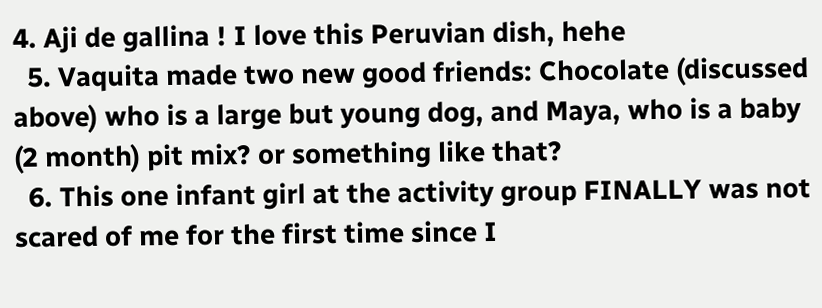4. Aji de gallina ! I love this Peruvian dish, hehe
  5. Vaquita made two new good friends: Chocolate (discussed above) who is a large but young dog, and Maya, who is a baby (2 month) pit mix? or something like that?
  6. This one infant girl at the activity group FINALLY was not scared of me for the first time since I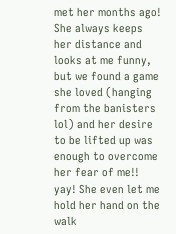met her months ago! She always keeps her distance and looks at me funny, but we found a game she loved (hanging from the banisters lol) and her desire to be lifted up was enough to overcome her fear of me!! yay! She even let me hold her hand on the walk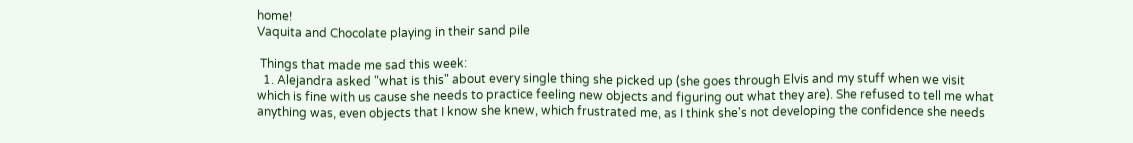home!
Vaquita and Chocolate playing in their sand pile

 Things that made me sad this week:
  1. Alejandra asked "what is this" about every single thing she picked up (she goes through Elvis and my stuff when we visit which is fine with us cause she needs to practice feeling new objects and figuring out what they are). She refused to tell me what anything was, even objects that I know she knew, which frustrated me, as I think she's not developing the confidence she needs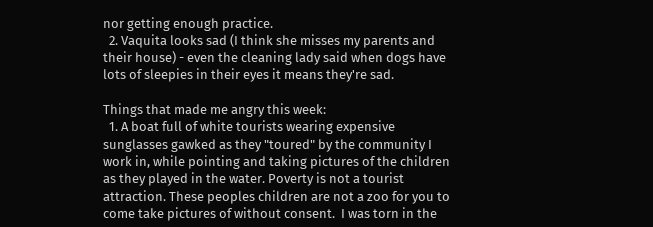nor getting enough practice.
  2. Vaquita looks sad (I think she misses my parents and their house) - even the cleaning lady said when dogs have lots of sleepies in their eyes it means they're sad.

Things that made me angry this week:
  1. A boat full of white tourists wearing expensive sunglasses gawked as they "toured" by the community I work in, while pointing and taking pictures of the children as they played in the water. Poverty is not a tourist attraction. These peoples children are not a zoo for you to come take pictures of without consent.  I was torn in the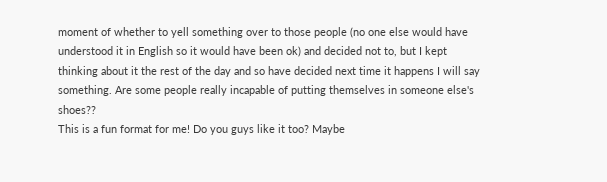moment of whether to yell something over to those people (no one else would have understood it in English so it would have been ok) and decided not to, but I kept thinking about it the rest of the day and so have decided next time it happens I will say something. Are some people really incapable of putting themselves in someone else's shoes??
This is a fun format for me! Do you guys like it too? Maybe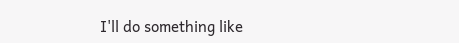I'll do something like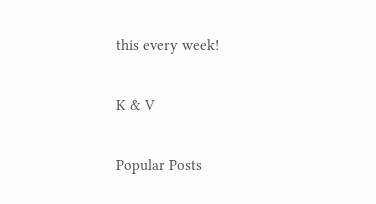this every week!


K & V


Popular Posts